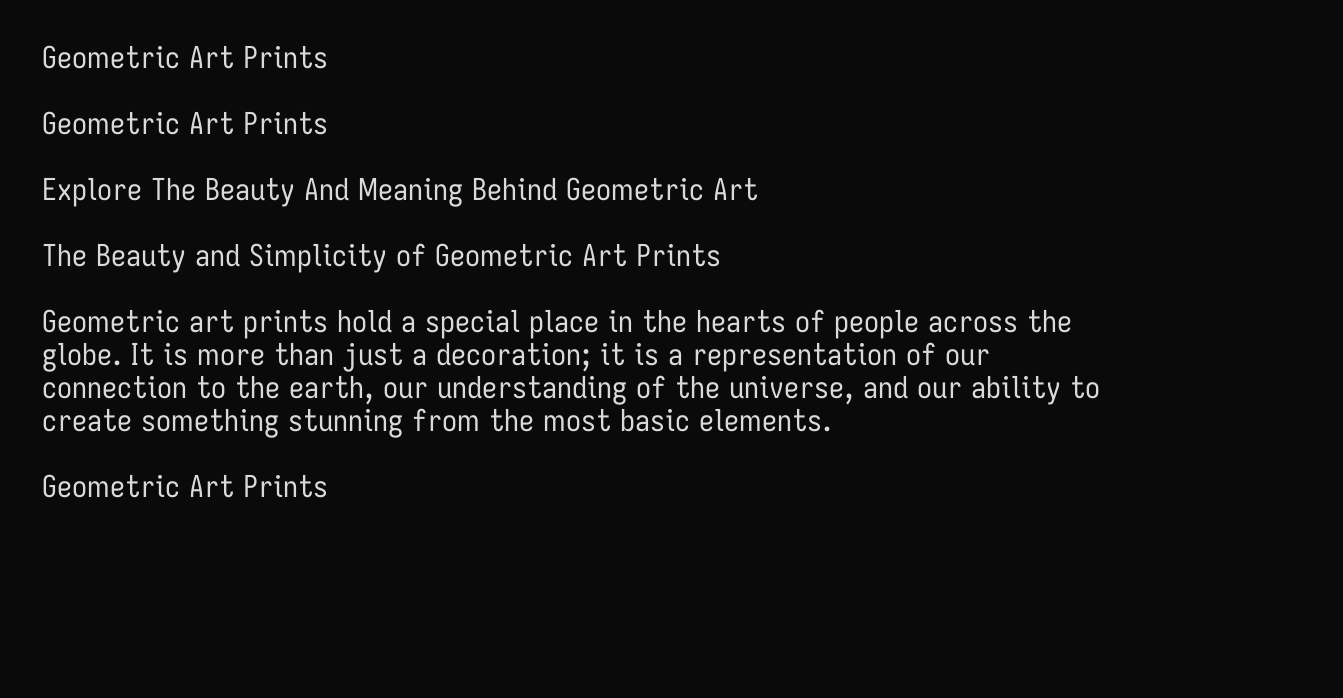Geometric Art Prints

Geometric Art Prints

Explore The Beauty And Meaning Behind Geometric Art

The Beauty and Simplicity of Geometric Art Prints

Geometric art prints hold a special place in the hearts of people across the globe. It is more than just a decoration; it is a representation of our connection to the earth, our understanding of the universe, and our ability to create something stunning from the most basic elements.

Geometric Art Prints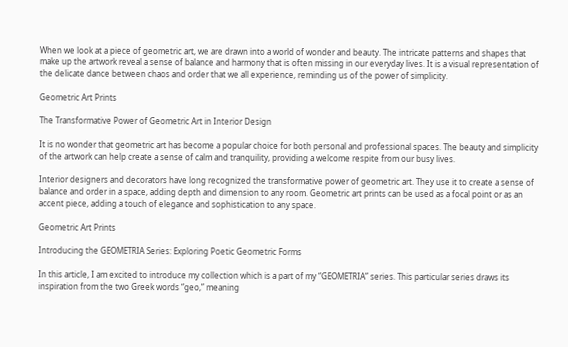When we look at a piece of geometric art, we are drawn into a world of wonder and beauty. The intricate patterns and shapes that make up the artwork reveal a sense of balance and harmony that is often missing in our everyday lives. It is a visual representation of the delicate dance between chaos and order that we all experience, reminding us of the power of simplicity.

Geometric Art Prints

The Transformative Power of Geometric Art in Interior Design

It is no wonder that geometric art has become a popular choice for both personal and professional spaces. The beauty and simplicity of the artwork can help create a sense of calm and tranquility, providing a welcome respite from our busy lives.

Interior designers and decorators have long recognized the transformative power of geometric art. They use it to create a sense of balance and order in a space, adding depth and dimension to any room. Geometric art prints can be used as a focal point or as an accent piece, adding a touch of elegance and sophistication to any space.

Geometric Art Prints

Introducing the GEOMETRIA Series: Exploring Poetic Geometric Forms

In this article, I am excited to introduce my collection which is a part of my “GEOMETRIA” series. This particular series draws its inspiration from the two Greek words “geo,” meaning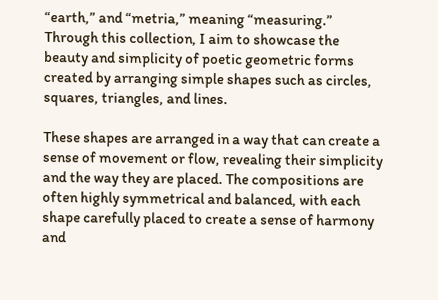“earth,” and “metria,” meaning “measuring.” Through this collection, I aim to showcase the beauty and simplicity of poetic geometric forms created by arranging simple shapes such as circles, squares, triangles, and lines.

These shapes are arranged in a way that can create a sense of movement or flow, revealing their simplicity and the way they are placed. The compositions are often highly symmetrical and balanced, with each shape carefully placed to create a sense of harmony and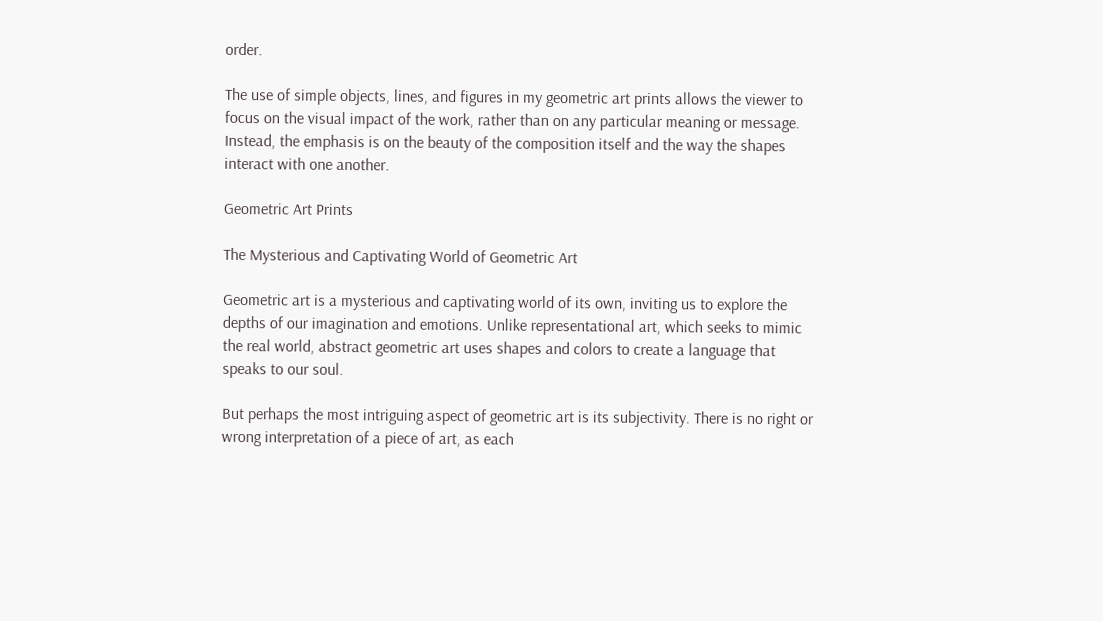order.

The use of simple objects, lines, and figures in my geometric art prints allows the viewer to focus on the visual impact of the work, rather than on any particular meaning or message. Instead, the emphasis is on the beauty of the composition itself and the way the shapes interact with one another.

Geometric Art Prints

The Mysterious and Captivating World of Geometric Art

Geometric art is a mysterious and captivating world of its own, inviting us to explore the depths of our imagination and emotions. Unlike representational art, which seeks to mimic the real world, abstract geometric art uses shapes and colors to create a language that speaks to our soul.

But perhaps the most intriguing aspect of geometric art is its subjectivity. There is no right or wrong interpretation of a piece of art, as each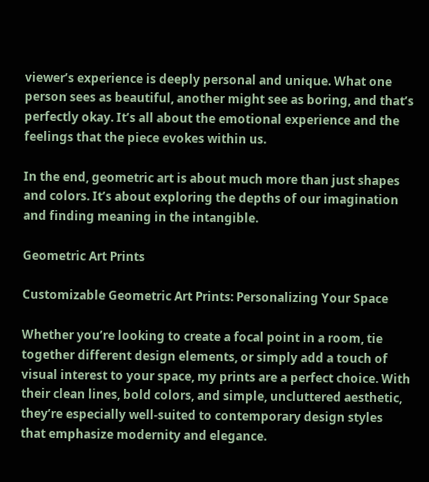viewer’s experience is deeply personal and unique. What one person sees as beautiful, another might see as boring, and that’s perfectly okay. It’s all about the emotional experience and the feelings that the piece evokes within us.

In the end, geometric art is about much more than just shapes and colors. It’s about exploring the depths of our imagination and finding meaning in the intangible.

Geometric Art Prints

Customizable Geometric Art Prints: Personalizing Your Space

Whether you’re looking to create a focal point in a room, tie together different design elements, or simply add a touch of visual interest to your space, my prints are a perfect choice. With their clean lines, bold colors, and simple, uncluttered aesthetic, they’re especially well-suited to contemporary design styles that emphasize modernity and elegance.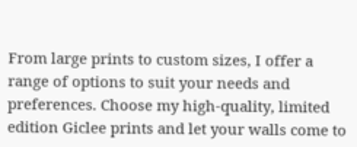From large prints to custom sizes, I offer a range of options to suit your needs and preferences. Choose my high-quality, limited edition Giclee prints and let your walls come to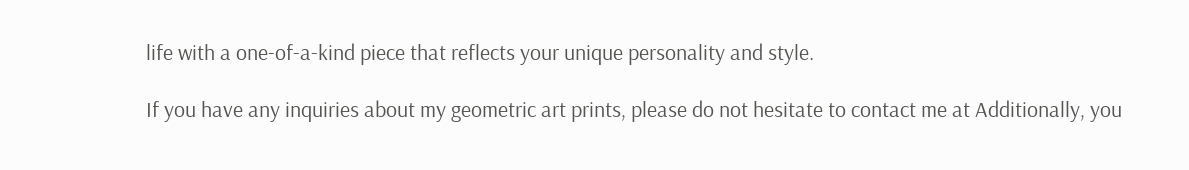life with a one-of-a-kind piece that reflects your unique personality and style.

If you have any inquiries about my geometric art prints, please do not hesitate to contact me at Additionally, you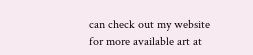can check out my website for more available art at